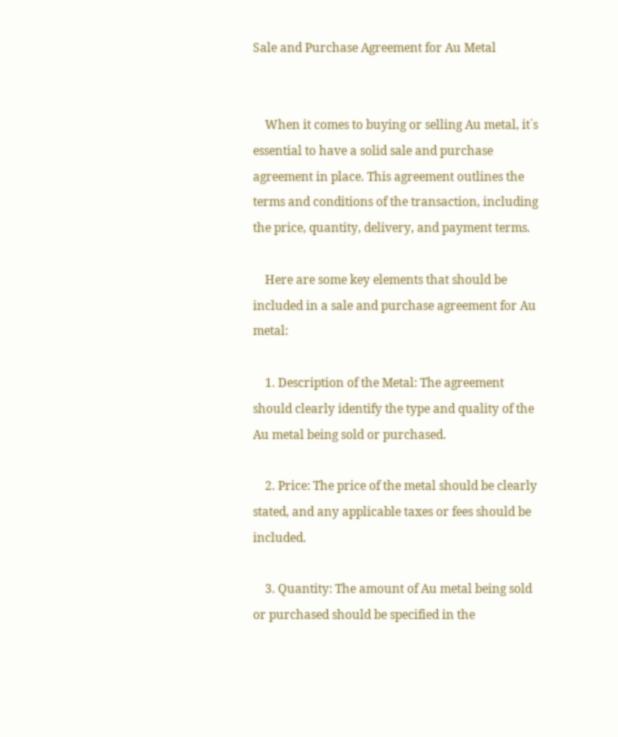Sale and Purchase Agreement for Au Metal


    When it comes to buying or selling Au metal, it`s essential to have a solid sale and purchase agreement in place. This agreement outlines the terms and conditions of the transaction, including the price, quantity, delivery, and payment terms.

    Here are some key elements that should be included in a sale and purchase agreement for Au metal:

    1. Description of the Metal: The agreement should clearly identify the type and quality of the Au metal being sold or purchased.

    2. Price: The price of the metal should be clearly stated, and any applicable taxes or fees should be included.

    3. Quantity: The amount of Au metal being sold or purchased should be specified in the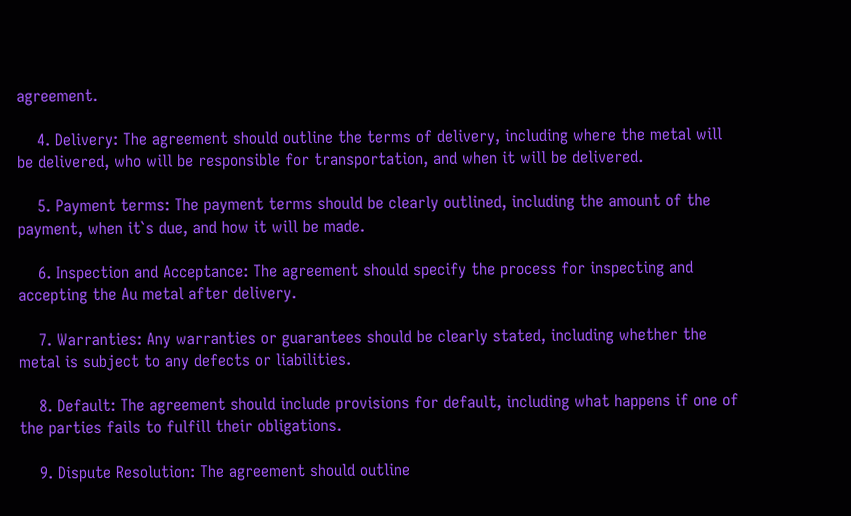agreement.

    4. Delivery: The agreement should outline the terms of delivery, including where the metal will be delivered, who will be responsible for transportation, and when it will be delivered.

    5. Payment terms: The payment terms should be clearly outlined, including the amount of the payment, when it`s due, and how it will be made.

    6. Inspection and Acceptance: The agreement should specify the process for inspecting and accepting the Au metal after delivery.

    7. Warranties: Any warranties or guarantees should be clearly stated, including whether the metal is subject to any defects or liabilities.

    8. Default: The agreement should include provisions for default, including what happens if one of the parties fails to fulfill their obligations.

    9. Dispute Resolution: The agreement should outline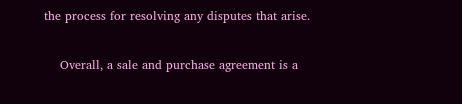the process for resolving any disputes that arise.

    Overall, a sale and purchase agreement is a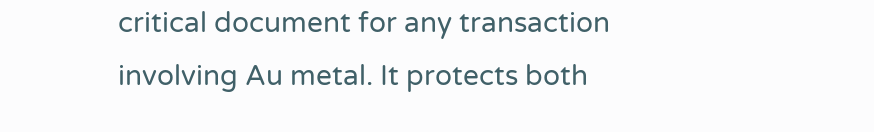critical document for any transaction involving Au metal. It protects both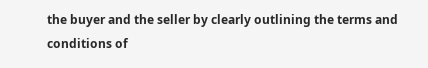the buyer and the seller by clearly outlining the terms and conditions of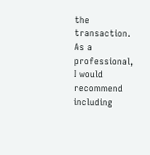the transaction. As a professional, I would recommend including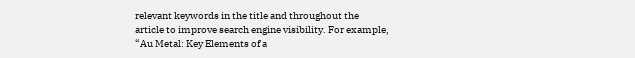relevant keywords in the title and throughout the article to improve search engine visibility. For example, “Au Metal: Key Elements of a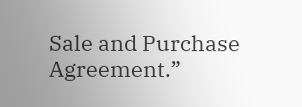Sale and Purchase Agreement.”